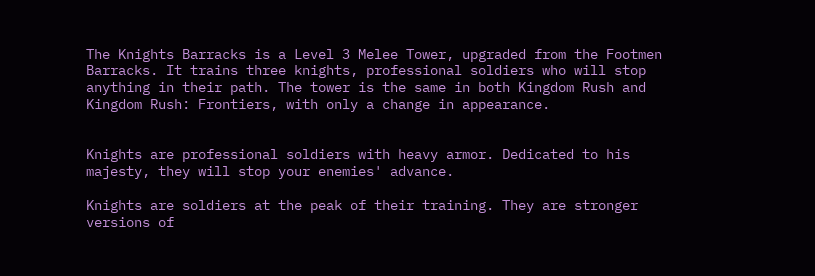The Knights Barracks is a Level 3 Melee Tower, upgraded from the Footmen Barracks. It trains three knights, professional soldiers who will stop anything in their path. The tower is the same in both Kingdom Rush and Kingdom Rush: Frontiers, with only a change in appearance.


Knights are professional soldiers with heavy armor. Dedicated to his majesty, they will stop your enemies' advance.

Knights are soldiers at the peak of their training. They are stronger versions of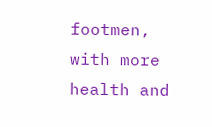footmen, with more health and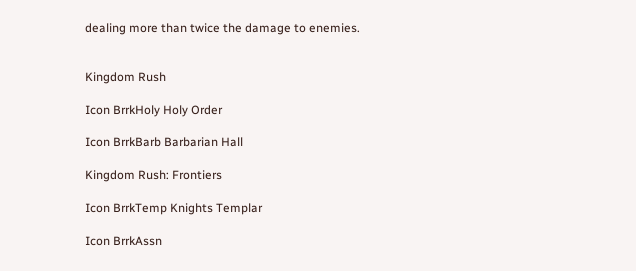dealing more than twice the damage to enemies.


Kingdom Rush

Icon BrrkHoly Holy Order

Icon BrrkBarb Barbarian Hall

Kingdom Rush: Frontiers

Icon BrrkTemp Knights Templar

Icon BrrkAssn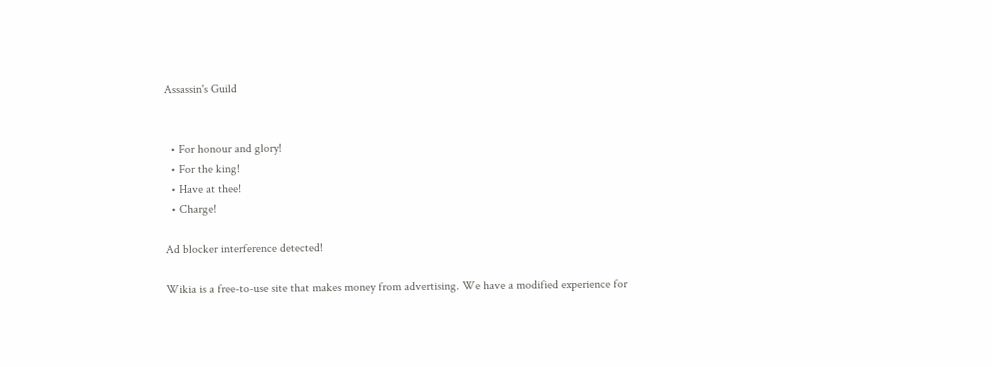Assassin's Guild


  • For honour and glory!
  • For the king!
  • Have at thee!
  • Charge!

Ad blocker interference detected!

Wikia is a free-to-use site that makes money from advertising. We have a modified experience for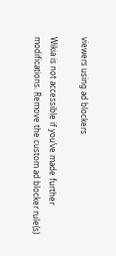viewers using ad blockers

Wikia is not accessible if you’ve made further modifications. Remove the custom ad blocker rule(s)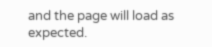and the page will load as expected.